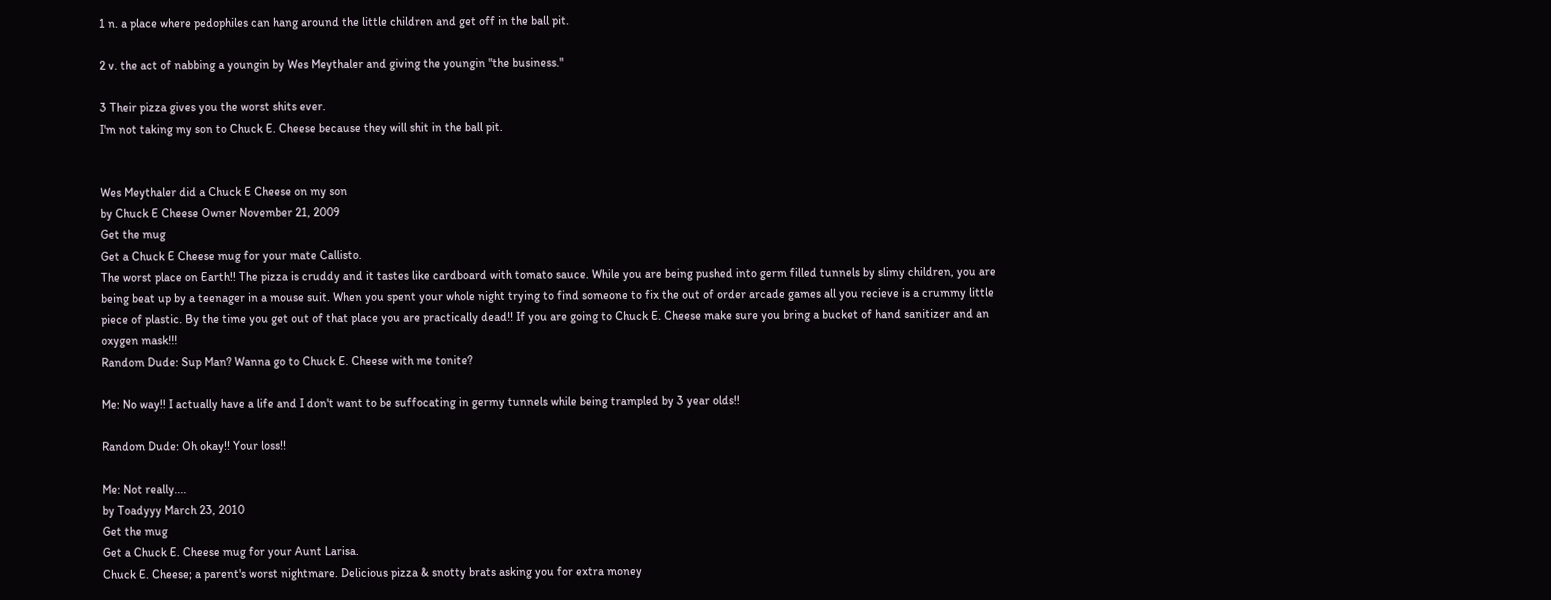1 n. a place where pedophiles can hang around the little children and get off in the ball pit.

2 v. the act of nabbing a youngin by Wes Meythaler and giving the youngin "the business."

3 Their pizza gives you the worst shits ever.
I'm not taking my son to Chuck E. Cheese because they will shit in the ball pit.


Wes Meythaler did a Chuck E Cheese on my son
by Chuck E Cheese Owner November 21, 2009
Get the mug
Get a Chuck E Cheese mug for your mate Callisto.
The worst place on Earth!! The pizza is cruddy and it tastes like cardboard with tomato sauce. While you are being pushed into germ filled tunnels by slimy children, you are being beat up by a teenager in a mouse suit. When you spent your whole night trying to find someone to fix the out of order arcade games all you recieve is a crummy little piece of plastic. By the time you get out of that place you are practically dead!! If you are going to Chuck E. Cheese make sure you bring a bucket of hand sanitizer and an oxygen mask!!!
Random Dude: Sup Man? Wanna go to Chuck E. Cheese with me tonite?

Me: No way!! I actually have a life and I don't want to be suffocating in germy tunnels while being trampled by 3 year olds!!

Random Dude: Oh okay!! Your loss!!

Me: Not really....
by Toadyyy March 23, 2010
Get the mug
Get a Chuck E. Cheese mug for your Aunt Larisa.
Chuck E. Cheese; a parent's worst nightmare. Delicious pizza & snotty brats asking you for extra money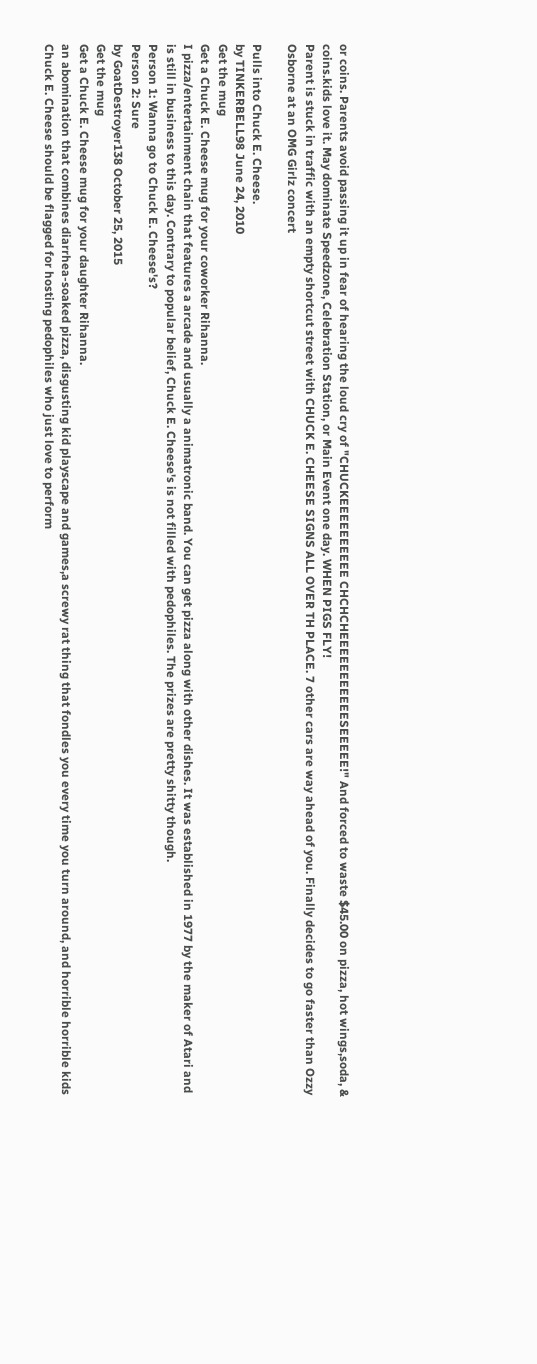or coins. Parents avoid passing it up in fear of hearing the loud cry of "CHUCKEEEEEEEEEE CHCHCHEEEEEEEEEEESEEEEE!" And forced to waste $45.00 on pizza, hot wings,soda, & coins.kids love it. May dominate Speedzone, Celebration Station, or Main Event one day. WHEN PIGS FLY!
Parent is stuck in traffic with an empty shortcut street with CHUCK E. CHEESE SIGNS ALL OVER TH PLACE. 7 other cars are way ahead of you. Finally decides to go faster than Ozzy Osborne at an OMG Girlz concert

Pulls into Chuck E. Cheese.
by TINKERBELL98 June 24, 2010
Get the mug
Get a Chuck E. Cheese mug for your coworker Rihanna.
I pizza/entertainment chain that features a arcade and usually a animatronic band. You can get pizza along with other dishes. It was established in 1977 by the maker of Atari and is still in business to this day. Contrary to popular belief, Chuck E. Cheese's is not filled with pedophiles. The prizes are pretty shitty though.
Person 1: Wanna go to Chuck E. Cheese's?
Person 2: Sure
by GoatDestroyer138 October 25, 2015
Get the mug
Get a Chuck E. Cheese mug for your daughter Rihanna.
an abomination that combines diarrhea-soaked pizza, disgusting kid playscape and games,a screwy rat thing that fondles you every time you turn around, and horrible horrible kids
Chuck E. Cheese should be flagged for hosting pedophiles who just love to perform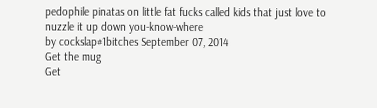pedophile pinatas on little fat fucks called kids that just love to nuzzle it up down you-know-where
by cockslap#1bitches September 07, 2014
Get the mug
Get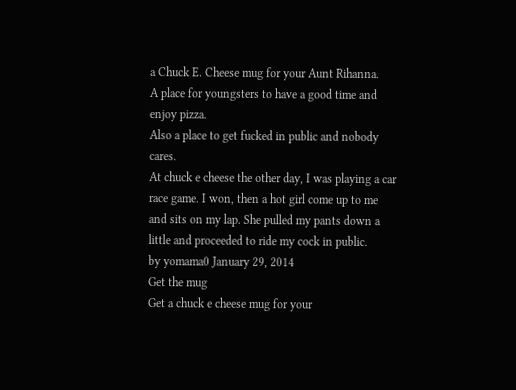a Chuck E. Cheese mug for your Aunt Rihanna.
A place for youngsters to have a good time and enjoy pizza.
Also a place to get fucked in public and nobody cares.
At chuck e cheese the other day, I was playing a car race game. I won, then a hot girl come up to me and sits on my lap. She pulled my pants down a little and proceeded to ride my cock in public.
by yomama0 January 29, 2014
Get the mug
Get a chuck e cheese mug for your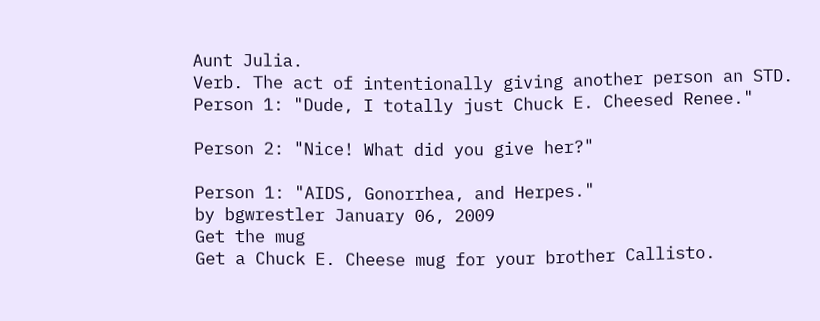Aunt Julia.
Verb. The act of intentionally giving another person an STD.
Person 1: "Dude, I totally just Chuck E. Cheesed Renee."

Person 2: "Nice! What did you give her?"

Person 1: "AIDS, Gonorrhea, and Herpes."
by bgwrestler January 06, 2009
Get the mug
Get a Chuck E. Cheese mug for your brother Callisto.